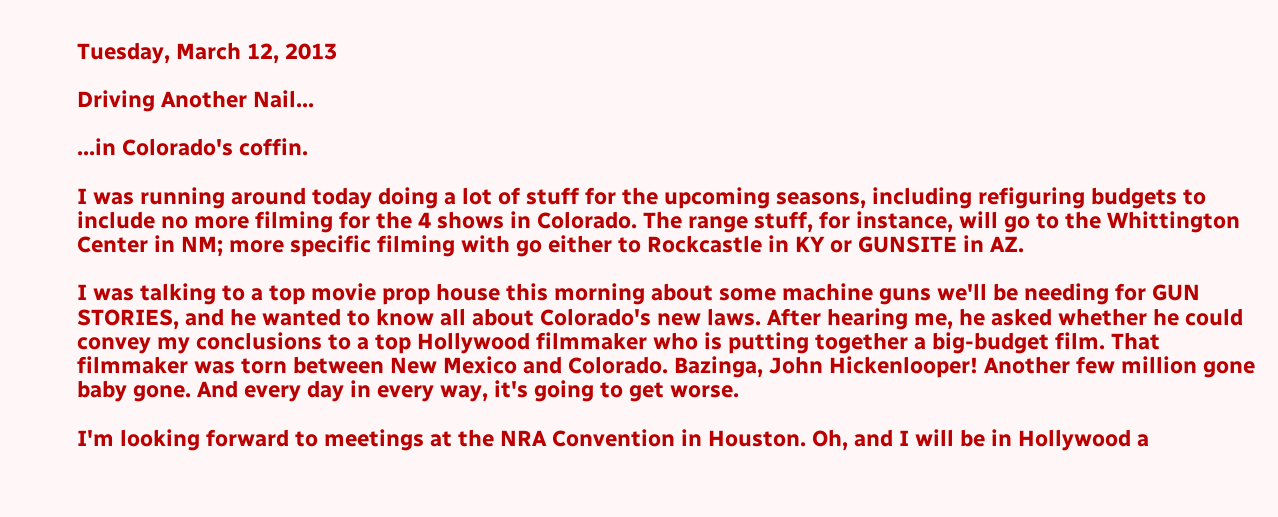Tuesday, March 12, 2013

Driving Another Nail...

...in Colorado's coffin.

I was running around today doing a lot of stuff for the upcoming seasons, including refiguring budgets to include no more filming for the 4 shows in Colorado. The range stuff, for instance, will go to the Whittington Center in NM; more specific filming with go either to Rockcastle in KY or GUNSITE in AZ.

I was talking to a top movie prop house this morning about some machine guns we'll be needing for GUN STORIES, and he wanted to know all about Colorado's new laws. After hearing me, he asked whether he could convey my conclusions to a top Hollywood filmmaker who is putting together a big-budget film. That filmmaker was torn between New Mexico and Colorado. Bazinga, John Hickenlooper! Another few million gone baby gone. And every day in every way, it's going to get worse.

I'm looking forward to meetings at the NRA Convention in Houston. Oh, and I will be in Hollywood a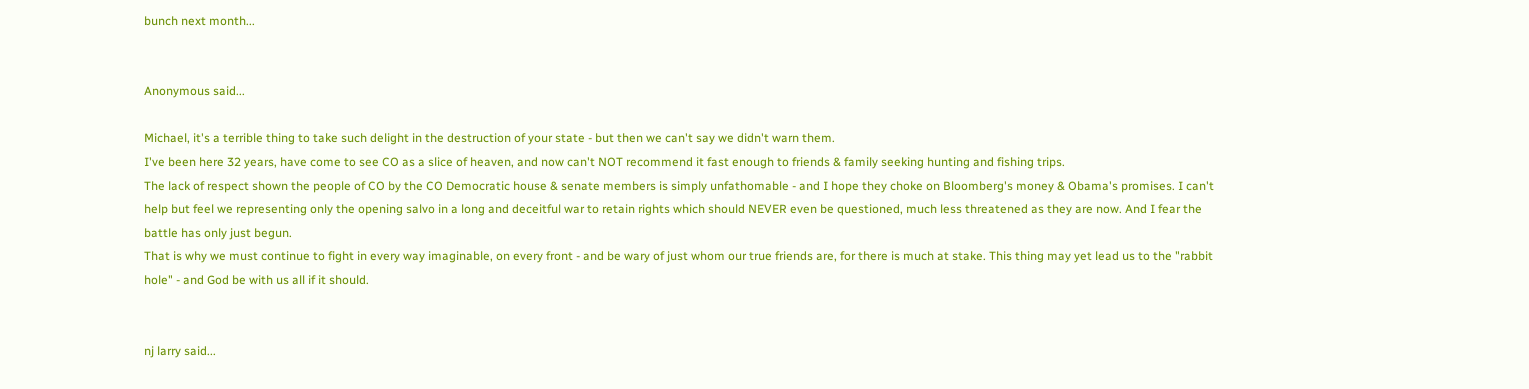bunch next month...


Anonymous said...

Michael, it's a terrible thing to take such delight in the destruction of your state - but then we can't say we didn't warn them.
I've been here 32 years, have come to see CO as a slice of heaven, and now can't NOT recommend it fast enough to friends & family seeking hunting and fishing trips.
The lack of respect shown the people of CO by the CO Democratic house & senate members is simply unfathomable - and I hope they choke on Bloomberg's money & Obama's promises. I can't help but feel we representing only the opening salvo in a long and deceitful war to retain rights which should NEVER even be questioned, much less threatened as they are now. And I fear the battle has only just begun.
That is why we must continue to fight in every way imaginable, on every front - and be wary of just whom our true friends are, for there is much at stake. This thing may yet lead us to the "rabbit hole" - and God be with us all if it should.


nj larry said...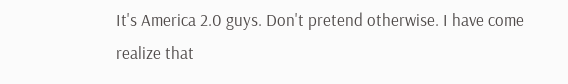It's America 2.0 guys. Don't pretend otherwise. I have come realize that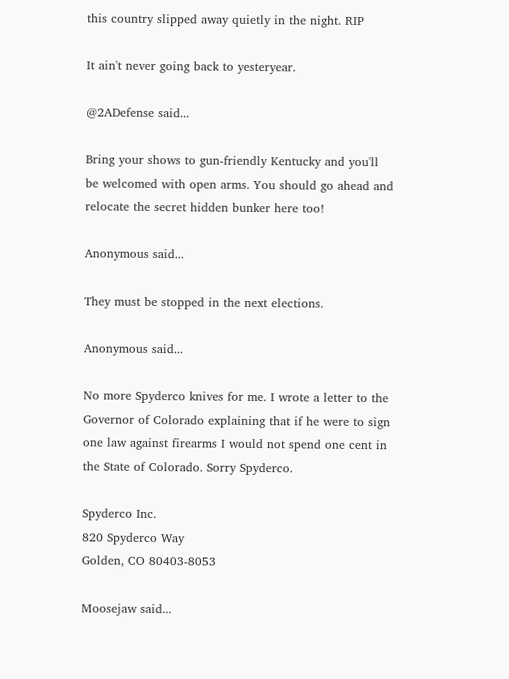this country slipped away quietly in the night. RIP

It ain't never going back to yesteryear.

@2ADefense said...

Bring your shows to gun-friendly Kentucky and you'll be welcomed with open arms. You should go ahead and relocate the secret hidden bunker here too!

Anonymous said...

They must be stopped in the next elections.

Anonymous said...

No more Spyderco knives for me. I wrote a letter to the Governor of Colorado explaining that if he were to sign one law against firearms I would not spend one cent in the State of Colorado. Sorry Spyderco.

Spyderco Inc.
820 Spyderco Way
Golden, CO 80403-8053

Moosejaw said...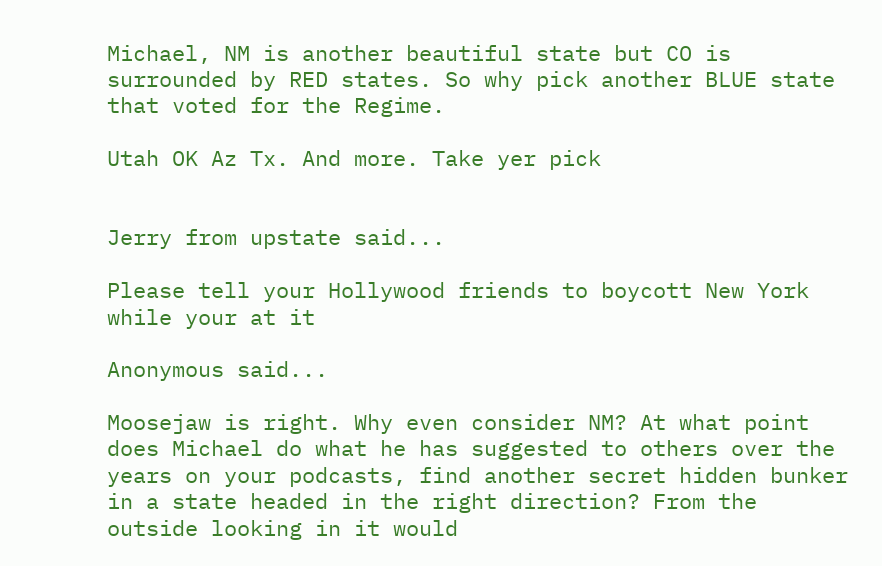Michael, NM is another beautiful state but CO is surrounded by RED states. So why pick another BLUE state that voted for the Regime.

Utah OK Az Tx. And more. Take yer pick


Jerry from upstate said...

Please tell your Hollywood friends to boycott New York while your at it

Anonymous said...

Moosejaw is right. Why even consider NM? At what point does Michael do what he has suggested to others over the years on your podcasts, find another secret hidden bunker in a state headed in the right direction? From the outside looking in it would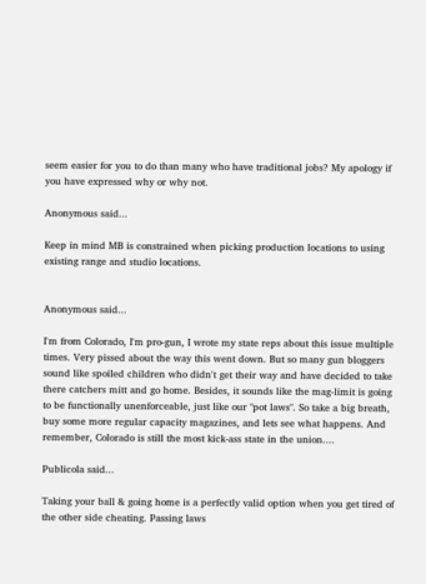seem easier for you to do than many who have traditional jobs? My apology if you have expressed why or why not.

Anonymous said...

Keep in mind MB is constrained when picking production locations to using existing range and studio locations.


Anonymous said...

I'm from Colorado, I'm pro-gun, I wrote my state reps about this issue multiple times. Very pissed about the way this went down. But so many gun bloggers sound like spoiled children who didn't get their way and have decided to take there catchers mitt and go home. Besides, it sounds like the mag-limit is going to be functionally unenforceable, just like our "pot laws". So take a big breath, buy some more regular capacity magazines, and lets see what happens. And remember, Colorado is still the most kick-ass state in the union....

Publicola said...

Taking your ball & going home is a perfectly valid option when you get tired of the other side cheating. Passing laws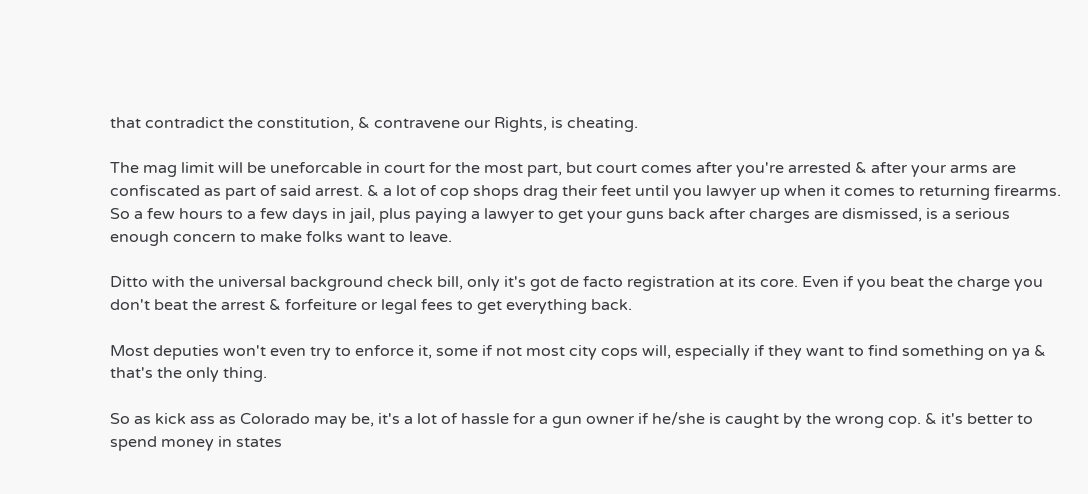that contradict the constitution, & contravene our Rights, is cheating.

The mag limit will be uneforcable in court for the most part, but court comes after you're arrested & after your arms are confiscated as part of said arrest. & a lot of cop shops drag their feet until you lawyer up when it comes to returning firearms. So a few hours to a few days in jail, plus paying a lawyer to get your guns back after charges are dismissed, is a serious enough concern to make folks want to leave.

Ditto with the universal background check bill, only it's got de facto registration at its core. Even if you beat the charge you don't beat the arrest & forfeiture or legal fees to get everything back.

Most deputies won't even try to enforce it, some if not most city cops will, especially if they want to find something on ya & that's the only thing.

So as kick ass as Colorado may be, it's a lot of hassle for a gun owner if he/she is caught by the wrong cop. & it's better to spend money in states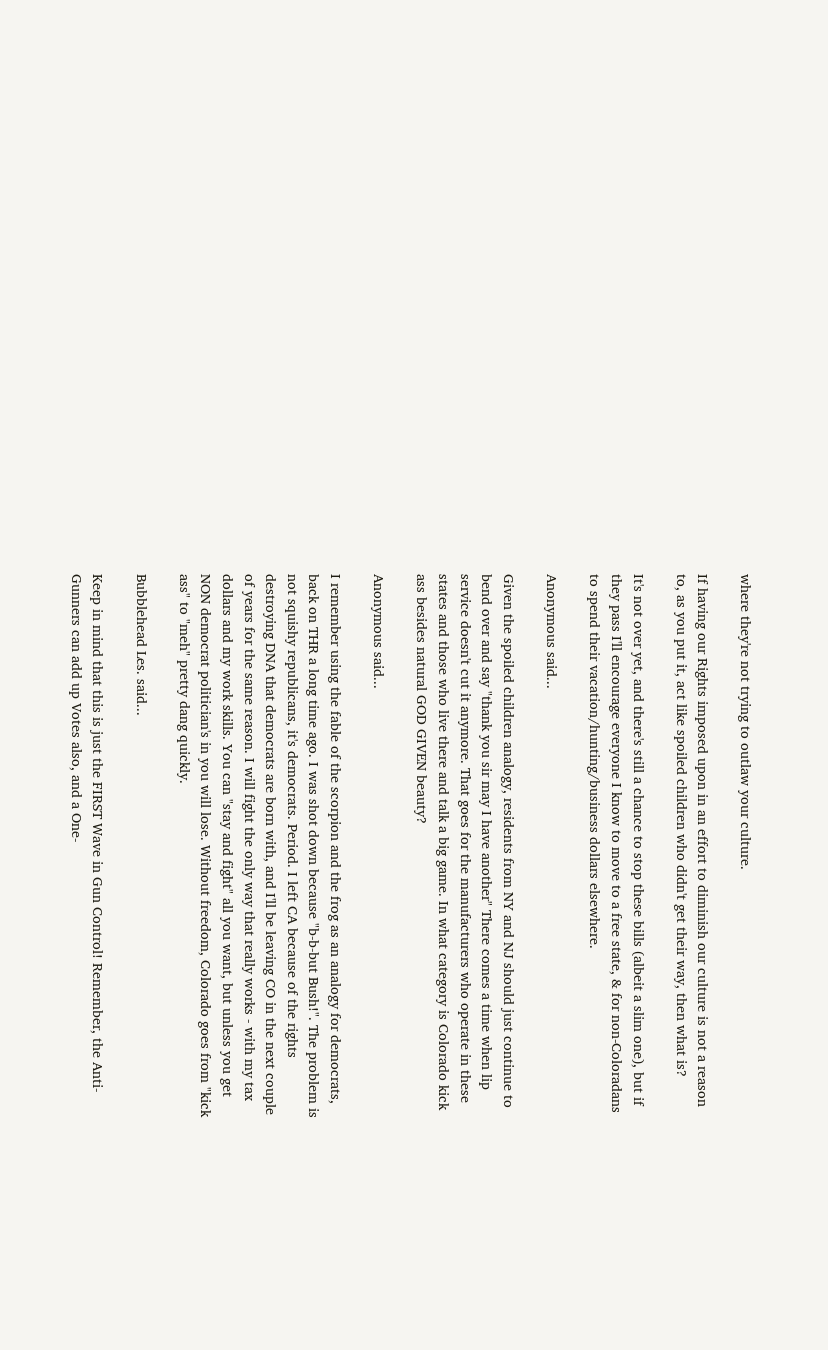where they're not trying to outlaw your culture.

If having our Rights imposed upon in an effort to diminish our culture is not a reason to, as you put it, act like spoiled children who didn't get their way, then what is?

It's not over yet, and there's still a chance to stop these bills (albeit a slim one), but if they pass I'll encourage everyone I know to move to a free state, & for non-Coloradans to spend their vacation/hunting/business dollars elsewhere.

Anonymous said...

Given the spoiled children analogy, residents from NY and NJ should just continue to bend over and say "thank you sir may I have another" There comes a time when lip service doesn't cut it anymore. That goes for the manufacturers who operate in these states and those who live there and talk a big game. In what category is Colorado kick ass besides natural GOD GIVEN beauty?

Anonymous said...

I remember using the fable of the scorpion and the frog as an analogy for democrats, back on THR a long time ago. I was shot down because "b-b-but Bush!". The problem is not squishy republicans, it's democrats. Period. I left CA because of the rights destroying DNA that democrats are born with, and I'll be leaving CO in the next couple of years for the same reason. I will fight the only way that really works - with my tax dollars and my work skills. You can "stay and fight" all you want, but unless you get NON democrat politician's in you will lose. Without freedom, Colorado goes from "kick ass" to "meh" pretty dang quickly.

Bubblehead Les. said...

Keep in mind that this is just the FIRST Wave in Gun Control! Remember, the Anti-Gunners can add up Votes also, and a One-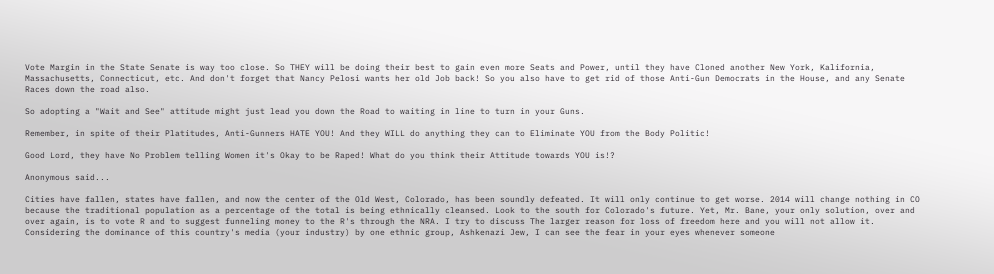Vote Margin in the State Senate is way too close. So THEY will be doing their best to gain even more Seats and Power, until they have Cloned another New York, Kalifornia, Massachusetts, Connecticut, etc. And don't forget that Nancy Pelosi wants her old Job back! So you also have to get rid of those Anti-Gun Democrats in the House, and any Senate Races down the road also.

So adopting a "Wait and See" attitude might just lead you down the Road to waiting in line to turn in your Guns.

Remember, in spite of their Platitudes, Anti-Gunners HATE YOU! And they WILL do anything they can to Eliminate YOU from the Body Politic!

Good Lord, they have No Problem telling Women it's Okay to be Raped! What do you think their Attitude towards YOU is!?

Anonymous said...

Cities have fallen, states have fallen, and now the center of the Old West, Colorado, has been soundly defeated. It will only continue to get worse. 2014 will change nothing in CO because the traditional population as a percentage of the total is being ethnically cleansed. Look to the south for Colorado's future. Yet, Mr. Bane, your only solution, over and over again, is to vote R and to suggest funneling money to the R's through the NRA. I try to discuss The larger reason for loss of freedom here and you will not allow it. Considering the dominance of this country's media (your industry) by one ethnic group, Ashkenazi Jew, I can see the fear in your eyes whenever someone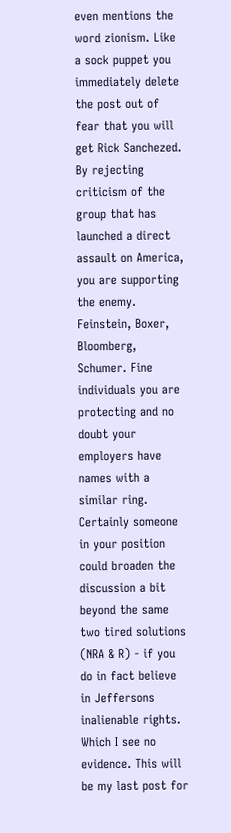even mentions the word zionism. Like a sock puppet you immediately delete the post out of fear that you will get Rick Sanchezed. By rejecting criticism of the group that has launched a direct assault on America, you are supporting the enemy. Feinstein, Boxer, Bloomberg, Schumer. Fine individuals you are protecting and no doubt your employers have names with a similar ring. Certainly someone in your position could broaden the discussion a bit beyond the same two tired solutions (NRA & R) - if you do in fact believe in Jeffersons inalienable rights. Which I see no evidence. This will be my last post for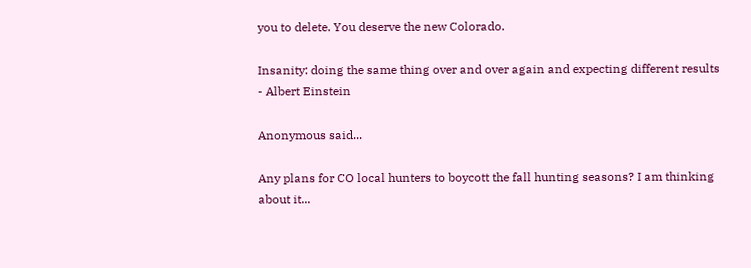you to delete. You deserve the new Colorado.

Insanity: doing the same thing over and over again and expecting different results - Albert Einstein

Anonymous said...

Any plans for CO local hunters to boycott the fall hunting seasons? I am thinking about it...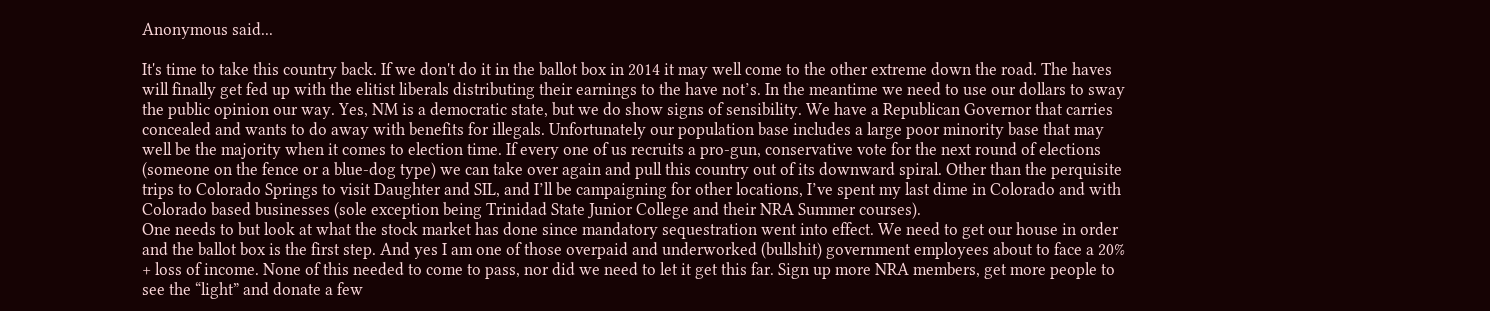Anonymous said...

It's time to take this country back. If we don't do it in the ballot box in 2014 it may well come to the other extreme down the road. The haves will finally get fed up with the elitist liberals distributing their earnings to the have not’s. In the meantime we need to use our dollars to sway the public opinion our way. Yes, NM is a democratic state, but we do show signs of sensibility. We have a Republican Governor that carries concealed and wants to do away with benefits for illegals. Unfortunately our population base includes a large poor minority base that may well be the majority when it comes to election time. If every one of us recruits a pro-gun, conservative vote for the next round of elections (someone on the fence or a blue-dog type) we can take over again and pull this country out of its downward spiral. Other than the perquisite trips to Colorado Springs to visit Daughter and SIL, and I’ll be campaigning for other locations, I’ve spent my last dime in Colorado and with Colorado based businesses (sole exception being Trinidad State Junior College and their NRA Summer courses).
One needs to but look at what the stock market has done since mandatory sequestration went into effect. We need to get our house in order and the ballot box is the first step. And yes I am one of those overpaid and underworked (bullshit) government employees about to face a 20% + loss of income. None of this needed to come to pass, nor did we need to let it get this far. Sign up more NRA members, get more people to see the “light” and donate a few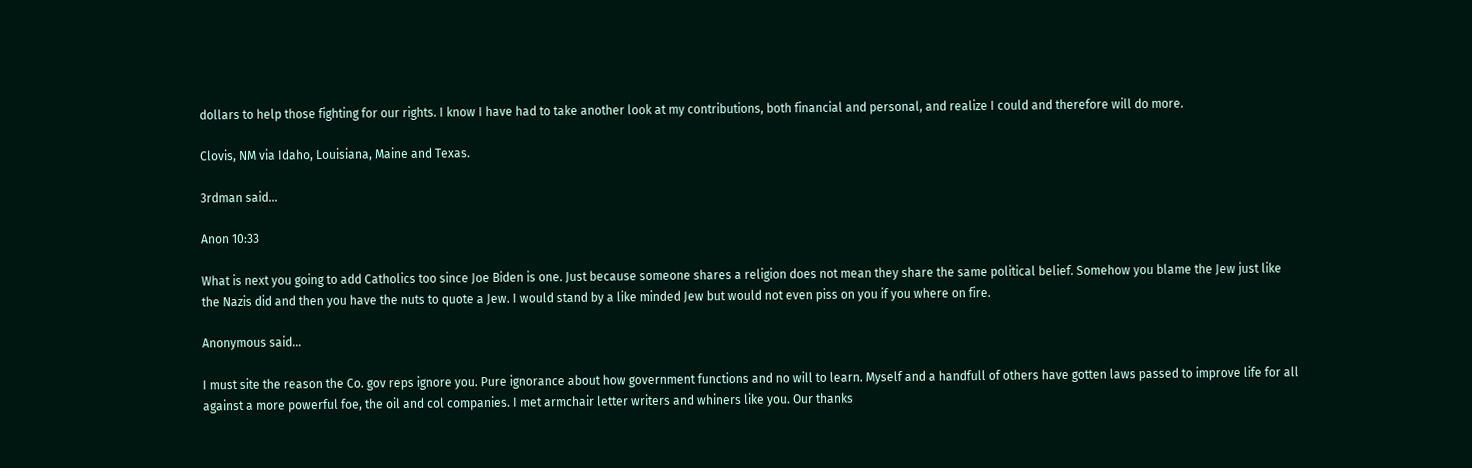dollars to help those fighting for our rights. I know I have had to take another look at my contributions, both financial and personal, and realize I could and therefore will do more.

Clovis, NM via Idaho, Louisiana, Maine and Texas.

3rdman said...

Anon 10:33

What is next you going to add Catholics too since Joe Biden is one. Just because someone shares a religion does not mean they share the same political belief. Somehow you blame the Jew just like the Nazis did and then you have the nuts to quote a Jew. I would stand by a like minded Jew but would not even piss on you if you where on fire.

Anonymous said...

I must site the reason the Co. gov reps ignore you. Pure ignorance about how government functions and no will to learn. Myself and a handfull of others have gotten laws passed to improve life for all against a more powerful foe, the oil and col companies. I met armchair letter writers and whiners like you. Our thanks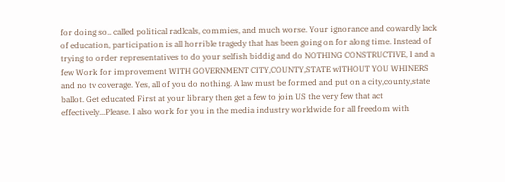for doing so.. called political radlcals, commies, and much worse. Your ignorance and cowardly lack of education, participation is all horrible tragedy that has been going on for along time. Instead of trying to order representatives to do your selfish biddig and do NOTHING CONSTRUCTIVE, I and a few Work for improvement WITH GOVERNMENT CITY,COUNTY,STATE wITHOUT YOU WHINERS and no tv coverage. Yes, all of you do nothing. A law must be formed and put on a city,county,state ballot. Get educated First at your library then get a few to join US the very few that act effectively...Please. I also work for you in the media industry worldwide for all freedom with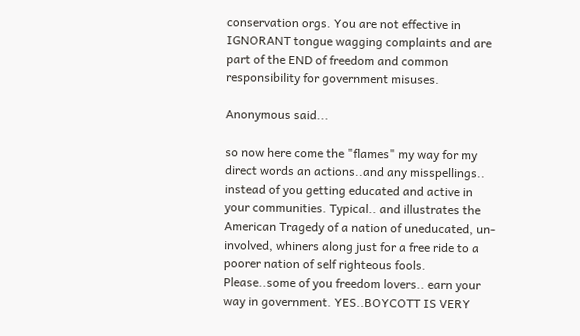conservation orgs. You are not effective in IGNORANT tongue wagging complaints and are part of the END of freedom and common responsibility for government misuses.

Anonymous said...

so now here come the "flames" my way for my direct words an actions..and any misspellings.. instead of you getting educated and active in your communities. Typical.. and illustrates the American Tragedy of a nation of uneducated, un-involved, whiners along just for a free ride to a poorer nation of self righteous fools. Please..some of you freedom lovers.. earn your way in government. YES..BOYCOTT IS VERY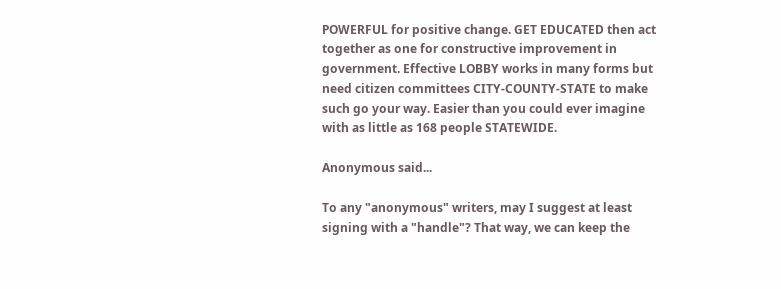POWERFUL for positive change. GET EDUCATED then act together as one for constructive improvement in government. Effective LOBBY works in many forms but need citizen committees CITY-COUNTY-STATE to make such go your way. Easier than you could ever imagine with as little as 168 people STATEWIDE.

Anonymous said...

To any "anonymous" writers, may I suggest at least signing with a "handle"? That way, we can keep the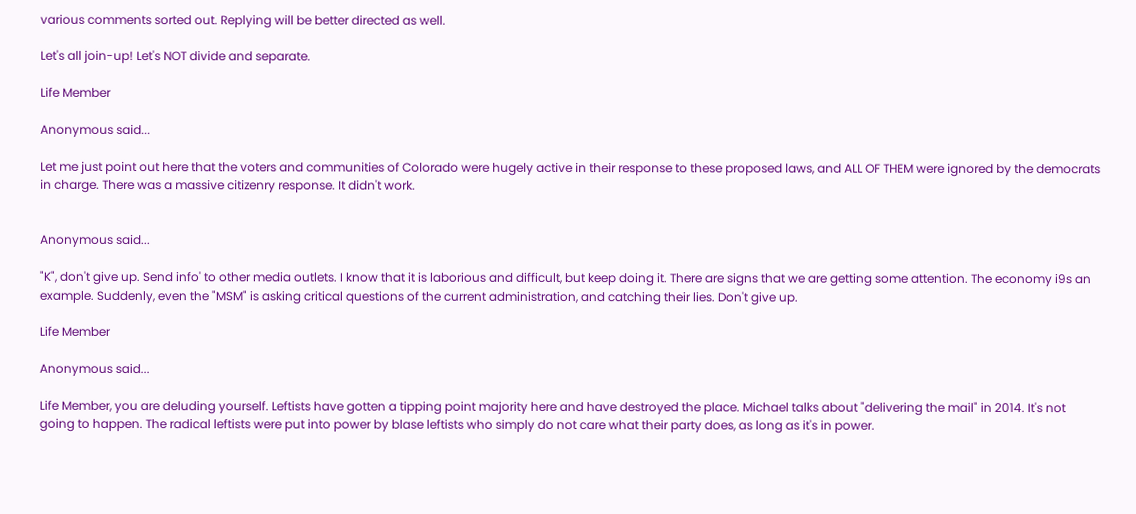various comments sorted out. Replying will be better directed as well.

Let's all join-up! Let's NOT divide and separate.

Life Member

Anonymous said...

Let me just point out here that the voters and communities of Colorado were hugely active in their response to these proposed laws, and ALL OF THEM were ignored by the democrats in charge. There was a massive citizenry response. It didn't work.


Anonymous said...

"K", don't give up. Send info' to other media outlets. I know that it is laborious and difficult, but keep doing it. There are signs that we are getting some attention. The economy i9s an example. Suddenly, even the "MSM" is asking critical questions of the current administration, and catching their lies. Don't give up.

Life Member

Anonymous said...

Life Member, you are deluding yourself. Leftists have gotten a tipping point majority here and have destroyed the place. Michael talks about "delivering the mail" in 2014. It's not going to happen. The radical leftists were put into power by blase leftists who simply do not care what their party does, as long as it's in power.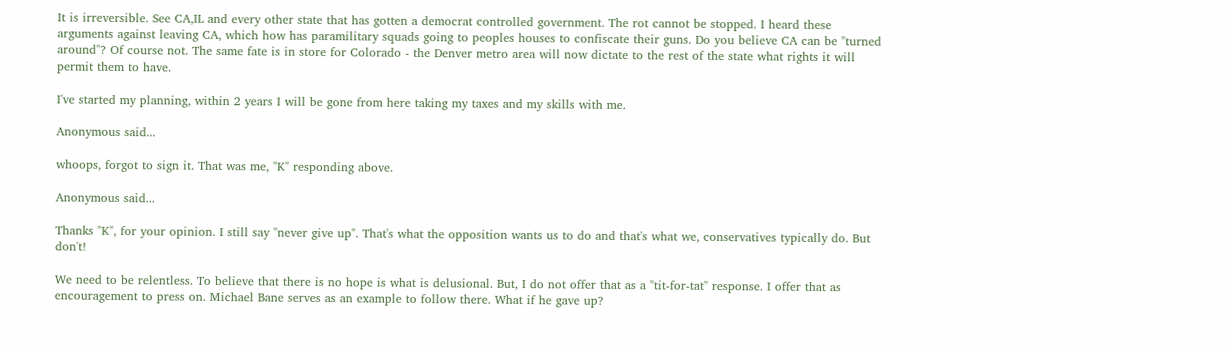It is irreversible. See CA,IL and every other state that has gotten a democrat controlled government. The rot cannot be stopped. I heard these arguments against leaving CA, which how has paramilitary squads going to peoples houses to confiscate their guns. Do you believe CA can be "turned around"? Of course not. The same fate is in store for Colorado - the Denver metro area will now dictate to the rest of the state what rights it will permit them to have.

I've started my planning, within 2 years I will be gone from here taking my taxes and my skills with me.

Anonymous said...

whoops, forgot to sign it. That was me, "K" responding above.

Anonymous said...

Thanks "K", for your opinion. I still say "never give up". That's what the opposition wants us to do and that's what we, conservatives typically do. But don't!

We need to be relentless. To believe that there is no hope is what is delusional. But, I do not offer that as a "tit-for-tat" response. I offer that as encouragement to press on. Michael Bane serves as an example to follow there. What if he gave up?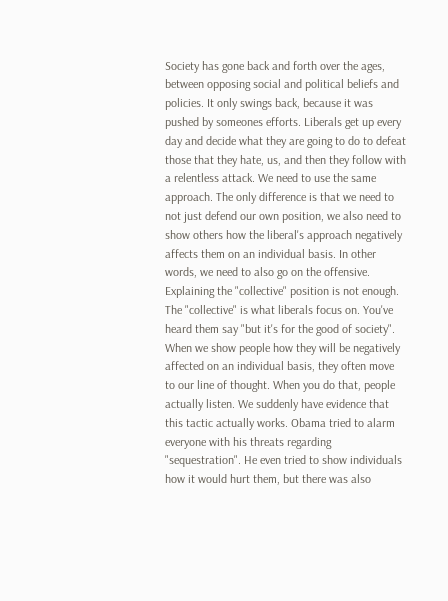Society has gone back and forth over the ages, between opposing social and political beliefs and policies. It only swings back, because it was pushed by someones efforts. Liberals get up every day and decide what they are going to do to defeat those that they hate, us, and then they follow with a relentless attack. We need to use the same approach. The only difference is that we need to not just defend our own position, we also need to show others how the liberal's approach negatively affects them on an individual basis. In other words, we need to also go on the offensive. Explaining the "collective" position is not enough. The "collective" is what liberals focus on. You've heard them say "but it's for the good of society". When we show people how they will be negatively affected on an individual basis, they often move to our line of thought. When you do that, people actually listen. We suddenly have evidence that this tactic actually works. Obama tried to alarm everyone with his threats regarding "sequestration". He even tried to show individuals how it would hurt them, but there was also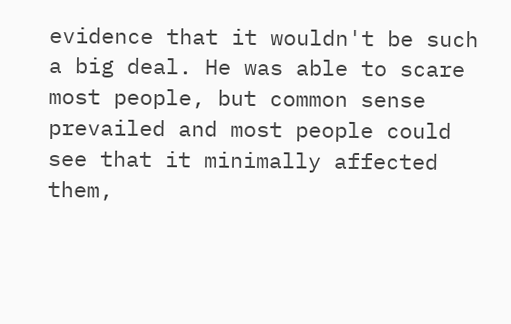evidence that it wouldn't be such a big deal. He was able to scare most people, but common sense prevailed and most people could see that it minimally affected them,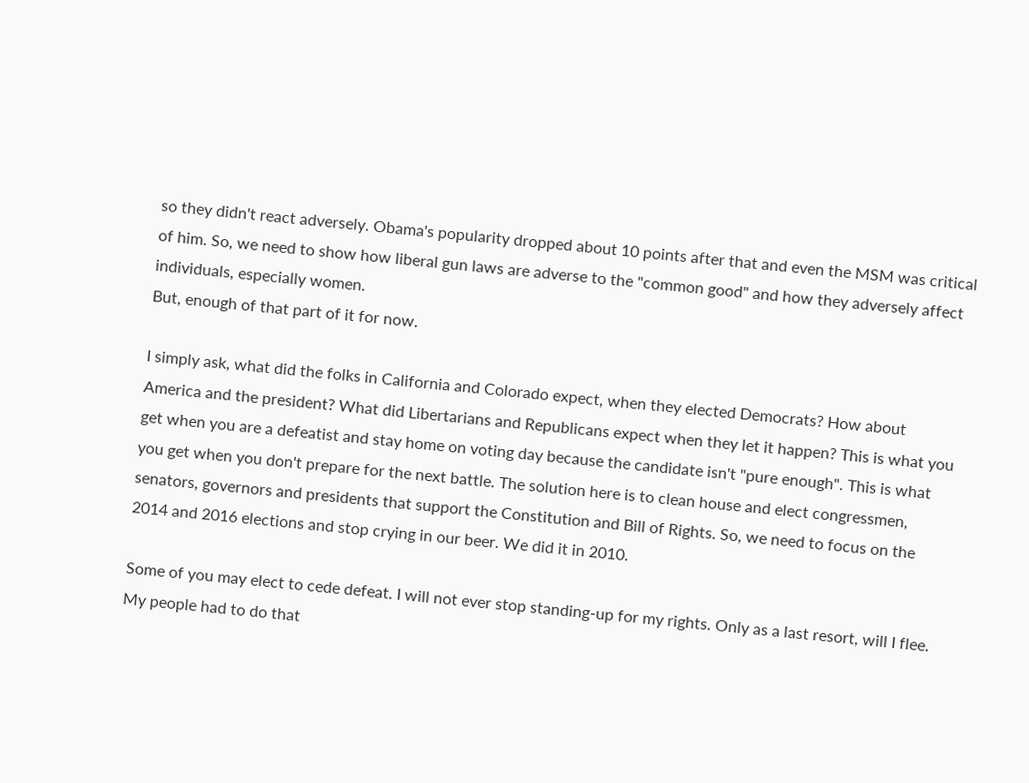so they didn't react adversely. Obama's popularity dropped about 10 points after that and even the MSM was critical of him. So, we need to show how liberal gun laws are adverse to the "common good" and how they adversely affect individuals, especially women.
But, enough of that part of it for now.

I simply ask, what did the folks in California and Colorado expect, when they elected Democrats? How about America and the president? What did Libertarians and Republicans expect when they let it happen? This is what you get when you are a defeatist and stay home on voting day because the candidate isn't "pure enough". This is what you get when you don't prepare for the next battle. The solution here is to clean house and elect congressmen, senators, governors and presidents that support the Constitution and Bill of Rights. So, we need to focus on the 2014 and 2016 elections and stop crying in our beer. We did it in 2010.

Some of you may elect to cede defeat. I will not ever stop standing-up for my rights. Only as a last resort, will I flee. My people had to do that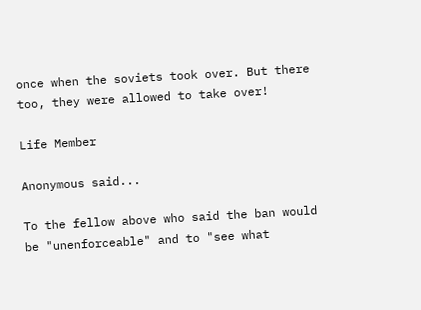once when the soviets took over. But there too, they were allowed to take over!

Life Member

Anonymous said...

To the fellow above who said the ban would be "unenforceable" and to "see what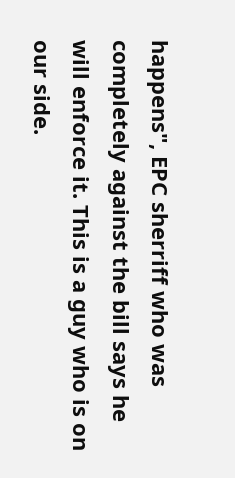happens", EPC sherriff who was completely against the bill says he will enforce it. This is a guy who is on our side.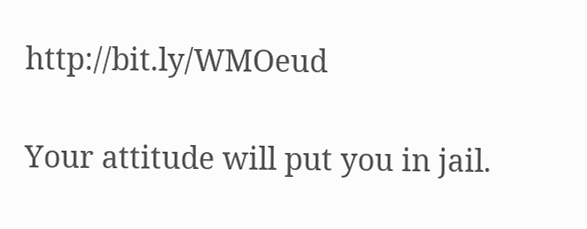http://bit.ly/WMOeud

Your attitude will put you in jail.